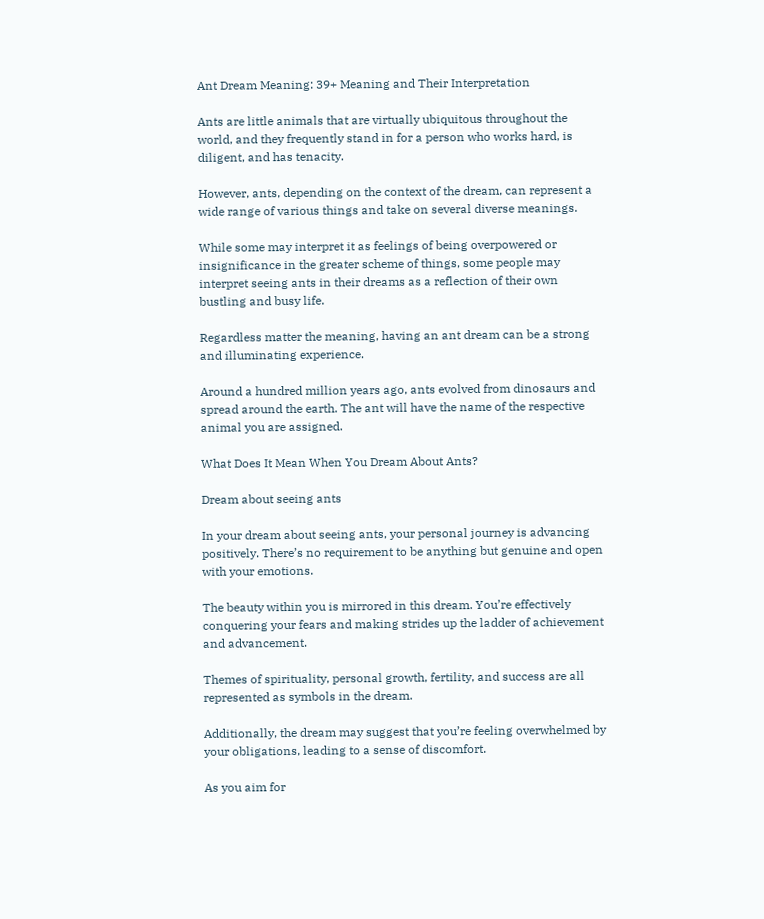Ant Dream Meaning: 39+ Meaning and Their Interpretation

Ants are little animals that are virtually ubiquitous throughout the world, and they frequently stand in for a person who works hard, is diligent, and has tenacity.

However, ants, depending on the context of the dream, can represent a wide range of various things and take on several diverse meanings.

While some may interpret it as feelings of being overpowered or insignificance in the greater scheme of things, some people may interpret seeing ants in their dreams as a reflection of their own bustling and busy life.

Regardless matter the meaning, having an ant dream can be a strong and illuminating experience.

Around a hundred million years ago, ants evolved from dinosaurs and spread around the earth. The ant will have the name of the respective animal you are assigned.

What Does It Mean When You Dream About Ants?

Dream about seeing ants

In your dream about seeing ants, your personal journey is advancing positively. There’s no requirement to be anything but genuine and open with your emotions.

The beauty within you is mirrored in this dream. You’re effectively conquering your fears and making strides up the ladder of achievement and advancement.

Themes of spirituality, personal growth, fertility, and success are all represented as symbols in the dream.

Additionally, the dream may suggest that you’re feeling overwhelmed by your obligations, leading to a sense of discomfort.

As you aim for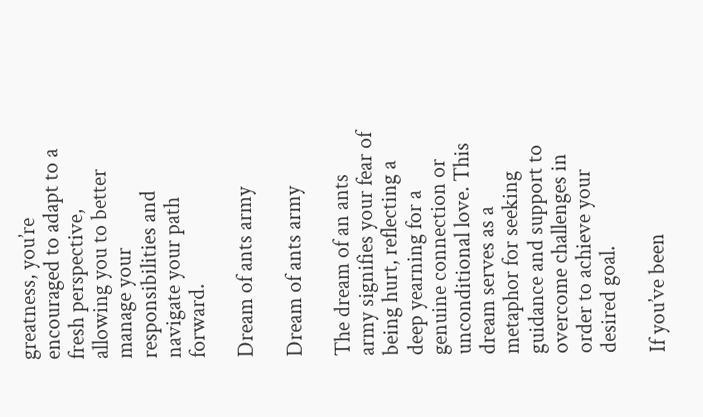greatness, you’re encouraged to adapt to a fresh perspective, allowing you to better manage your responsibilities and navigate your path forward.

Dream of ants army

Dream of ants army

The dream of an ants army signifies your fear of being hurt, reflecting a deep yearning for a genuine connection or unconditional love. This dream serves as a metaphor for seeking guidance and support to overcome challenges in order to achieve your desired goal.

If you’ve been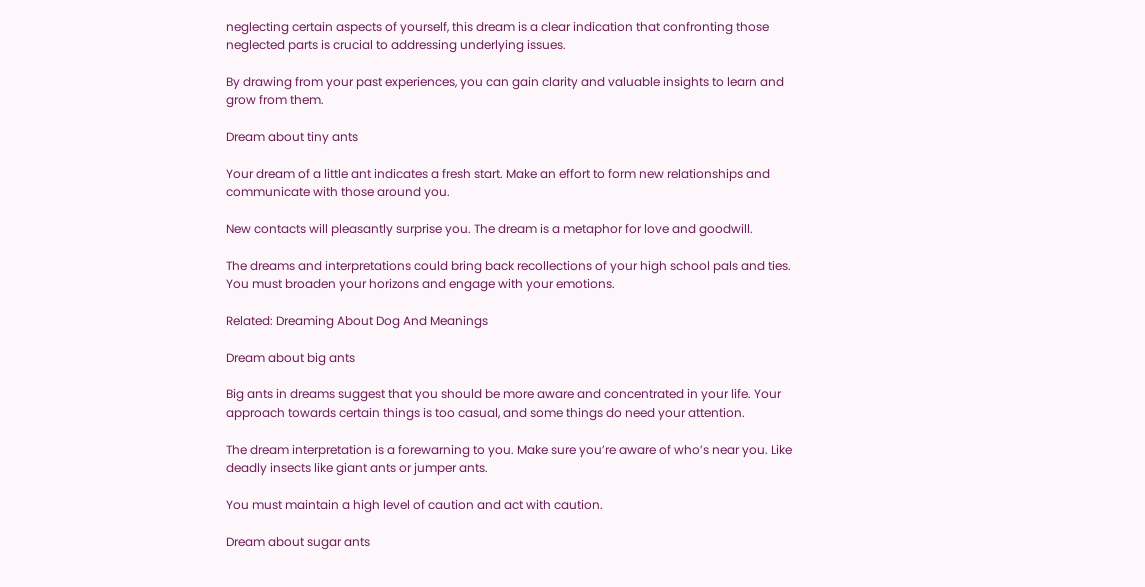neglecting certain aspects of yourself, this dream is a clear indication that confronting those neglected parts is crucial to addressing underlying issues.

By drawing from your past experiences, you can gain clarity and valuable insights to learn and grow from them.

Dream about tiny ants

Your dream of a little ant indicates a fresh start. Make an effort to form new relationships and communicate with those around you.

New contacts will pleasantly surprise you. The dream is a metaphor for love and goodwill.

The dreams and interpretations could bring back recollections of your high school pals and ties. You must broaden your horizons and engage with your emotions.

Related: Dreaming About Dog And Meanings

Dream about big ants

Big ants in dreams suggest that you should be more aware and concentrated in your life. Your approach towards certain things is too casual, and some things do need your attention.

The dream interpretation is a forewarning to you. Make sure you’re aware of who’s near you. Like deadly insects like giant ants or jumper ants.

You must maintain a high level of caution and act with caution.

Dream about sugar ants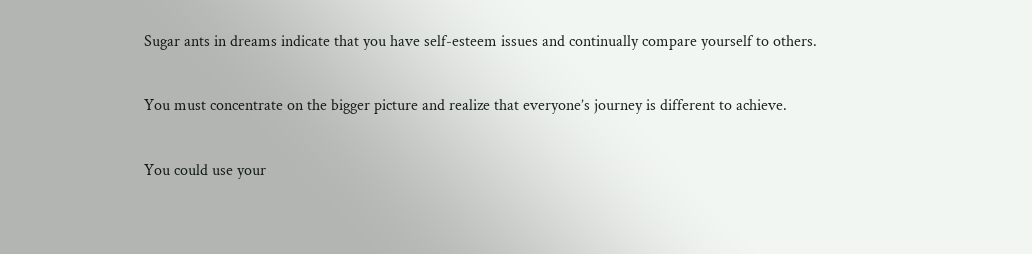Sugar ants in dreams indicate that you have self-esteem issues and continually compare yourself to others.

You must concentrate on the bigger picture and realize that everyone’s journey is different to achieve.

You could use your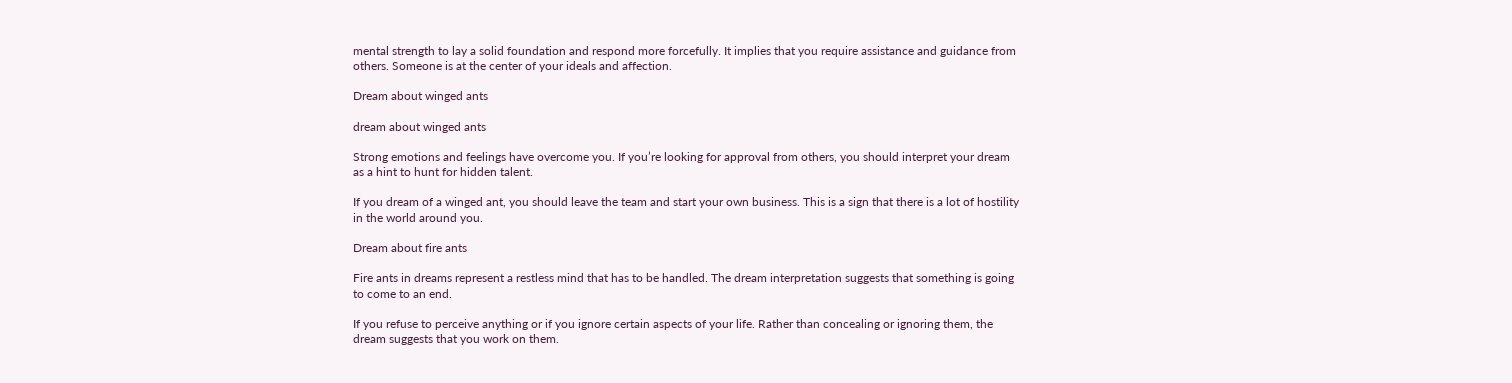mental strength to lay a solid foundation and respond more forcefully. It implies that you require assistance and guidance from others. Someone is at the center of your ideals and affection.

Dream about winged ants

dream about winged ants

Strong emotions and feelings have overcome you. If you’re looking for approval from others, you should interpret your dream as a hint to hunt for hidden talent.

If you dream of a winged ant, you should leave the team and start your own business. This is a sign that there is a lot of hostility in the world around you.

Dream about fire ants

Fire ants in dreams represent a restless mind that has to be handled. The dream interpretation suggests that something is going to come to an end.

If you refuse to perceive anything or if you ignore certain aspects of your life. Rather than concealing or ignoring them, the dream suggests that you work on them.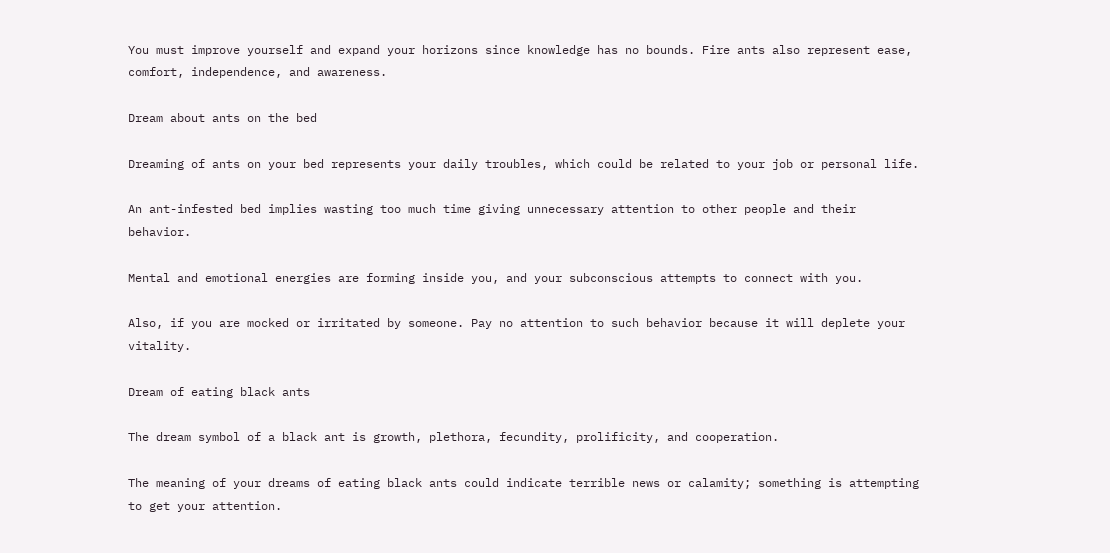You must improve yourself and expand your horizons since knowledge has no bounds. Fire ants also represent ease, comfort, independence, and awareness.

Dream about ants on the bed

Dreaming of ants on your bed represents your daily troubles, which could be related to your job or personal life.

An ant-infested bed implies wasting too much time giving unnecessary attention to other people and their behavior.

Mental and emotional energies are forming inside you, and your subconscious attempts to connect with you.

Also, if you are mocked or irritated by someone. Pay no attention to such behavior because it will deplete your vitality.

Dream of eating black ants

The dream symbol of a black ant is growth, plethora, fecundity, prolificity, and cooperation.

The meaning of your dreams of eating black ants could indicate terrible news or calamity; something is attempting to get your attention.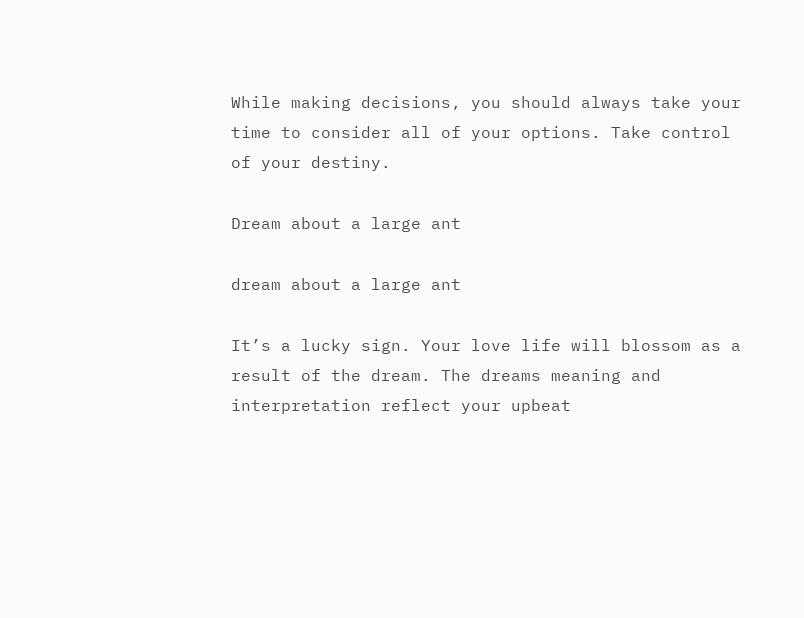While making decisions, you should always take your time to consider all of your options. Take control of your destiny.

Dream about a large ant

dream about a large ant

It’s a lucky sign. Your love life will blossom as a result of the dream. The dreams meaning and interpretation reflect your upbeat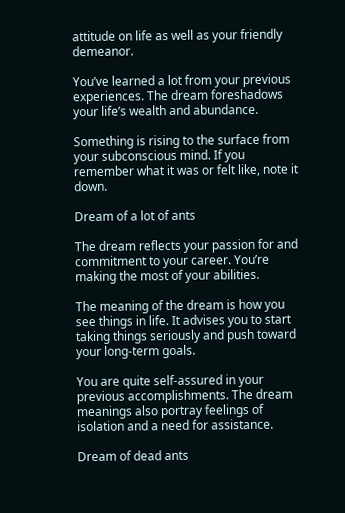attitude on life as well as your friendly demeanor.

You’ve learned a lot from your previous experiences. The dream foreshadows your life’s wealth and abundance.

Something is rising to the surface from your subconscious mind. If you remember what it was or felt like, note it down.

Dream of a lot of ants

The dream reflects your passion for and commitment to your career. You’re making the most of your abilities.

The meaning of the dream is how you see things in life. It advises you to start taking things seriously and push toward your long-term goals.

You are quite self-assured in your previous accomplishments. The dream meanings also portray feelings of isolation and a need for assistance.

Dream of dead ants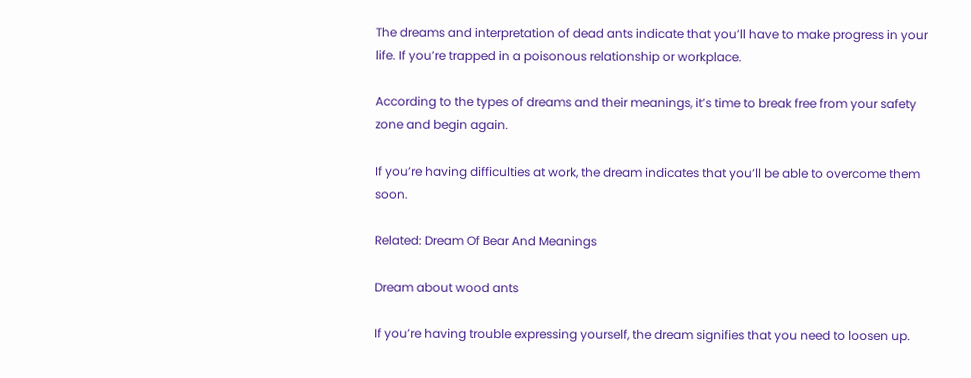The dreams and interpretation of dead ants indicate that you’ll have to make progress in your life. If you’re trapped in a poisonous relationship or workplace.

According to the types of dreams and their meanings, it’s time to break free from your safety zone and begin again.

If you’re having difficulties at work, the dream indicates that you’ll be able to overcome them soon.

Related: Dream Of Bear And Meanings

Dream about wood ants

If you’re having trouble expressing yourself, the dream signifies that you need to loosen up.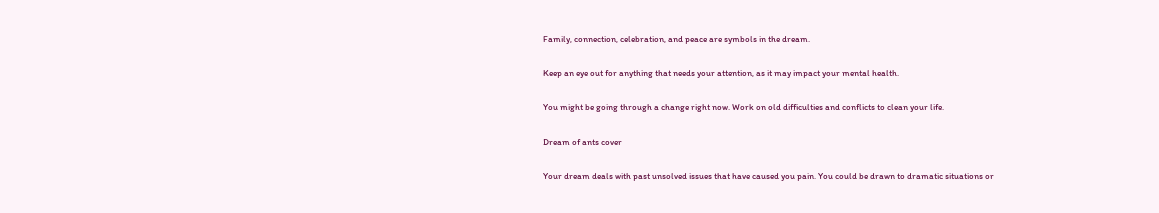Family, connection, celebration, and peace are symbols in the dream.

Keep an eye out for anything that needs your attention, as it may impact your mental health.

You might be going through a change right now. Work on old difficulties and conflicts to clean your life.

Dream of ants cover

Your dream deals with past unsolved issues that have caused you pain. You could be drawn to dramatic situations or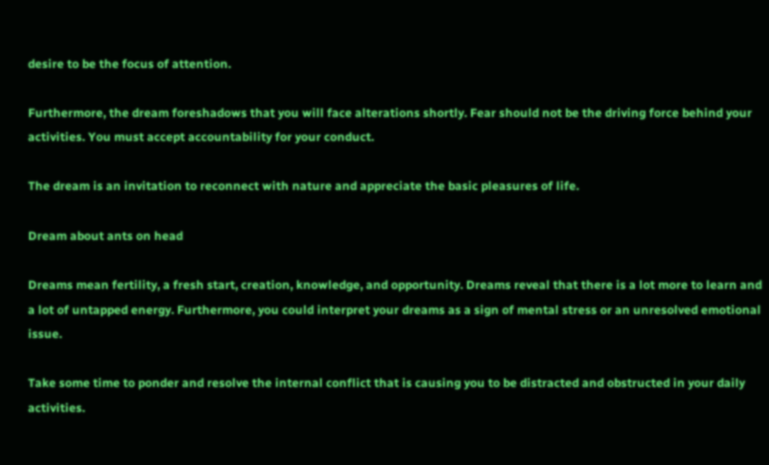desire to be the focus of attention.

Furthermore, the dream foreshadows that you will face alterations shortly. Fear should not be the driving force behind your activities. You must accept accountability for your conduct.

The dream is an invitation to reconnect with nature and appreciate the basic pleasures of life.

Dream about ants on head

Dreams mean fertility, a fresh start, creation, knowledge, and opportunity. Dreams reveal that there is a lot more to learn and a lot of untapped energy. Furthermore, you could interpret your dreams as a sign of mental stress or an unresolved emotional issue.

Take some time to ponder and resolve the internal conflict that is causing you to be distracted and obstructed in your daily activities.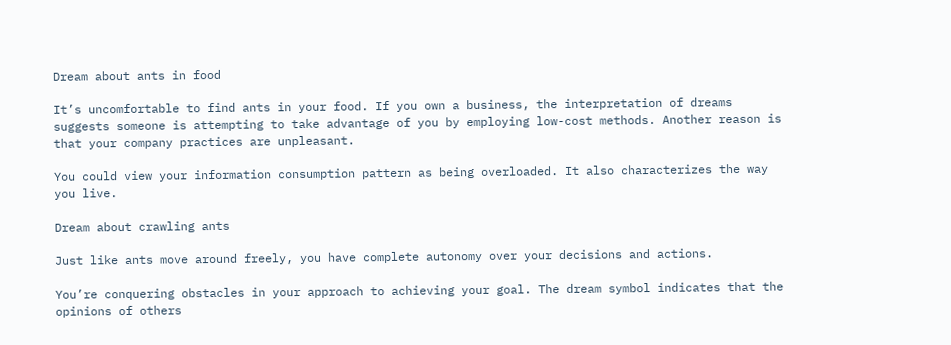Dream about ants in food

It’s uncomfortable to find ants in your food. If you own a business, the interpretation of dreams suggests someone is attempting to take advantage of you by employing low-cost methods. Another reason is that your company practices are unpleasant.

You could view your information consumption pattern as being overloaded. It also characterizes the way you live.

Dream about crawling ants

Just like ants move around freely, you have complete autonomy over your decisions and actions.

You’re conquering obstacles in your approach to achieving your goal. The dream symbol indicates that the opinions of others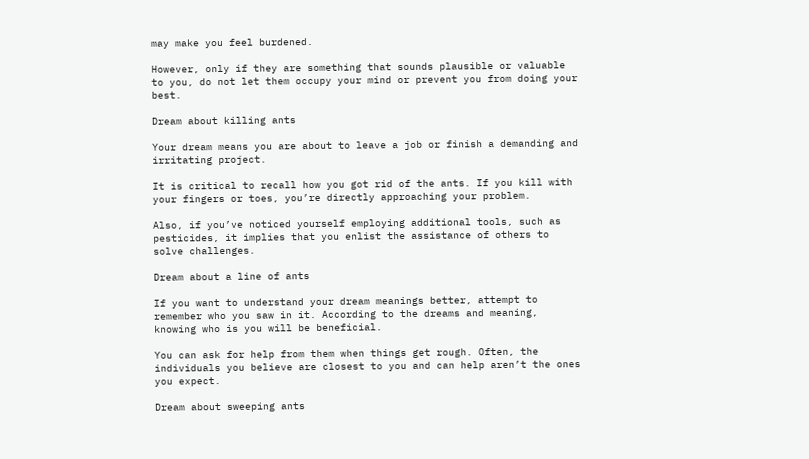may make you feel burdened.

However, only if they are something that sounds plausible or valuable to you, do not let them occupy your mind or prevent you from doing your best.

Dream about killing ants

Your dream means you are about to leave a job or finish a demanding and irritating project.

It is critical to recall how you got rid of the ants. If you kill with your fingers or toes, you’re directly approaching your problem.

Also, if you’ve noticed yourself employing additional tools, such as pesticides, it implies that you enlist the assistance of others to solve challenges.

Dream about a line of ants

If you want to understand your dream meanings better, attempt to remember who you saw in it. According to the dreams and meaning, knowing who is you will be beneficial.

You can ask for help from them when things get rough. Often, the individuals you believe are closest to you and can help aren’t the ones you expect.

Dream about sweeping ants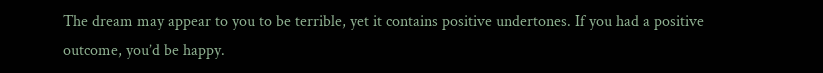The dream may appear to you to be terrible, yet it contains positive undertones. If you had a positive outcome, you’d be happy.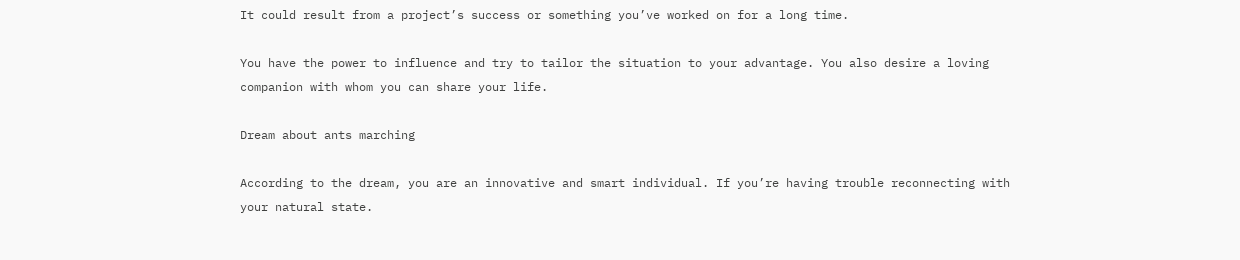It could result from a project’s success or something you’ve worked on for a long time.

You have the power to influence and try to tailor the situation to your advantage. You also desire a loving companion with whom you can share your life.

Dream about ants marching

According to the dream, you are an innovative and smart individual. If you’re having trouble reconnecting with your natural state.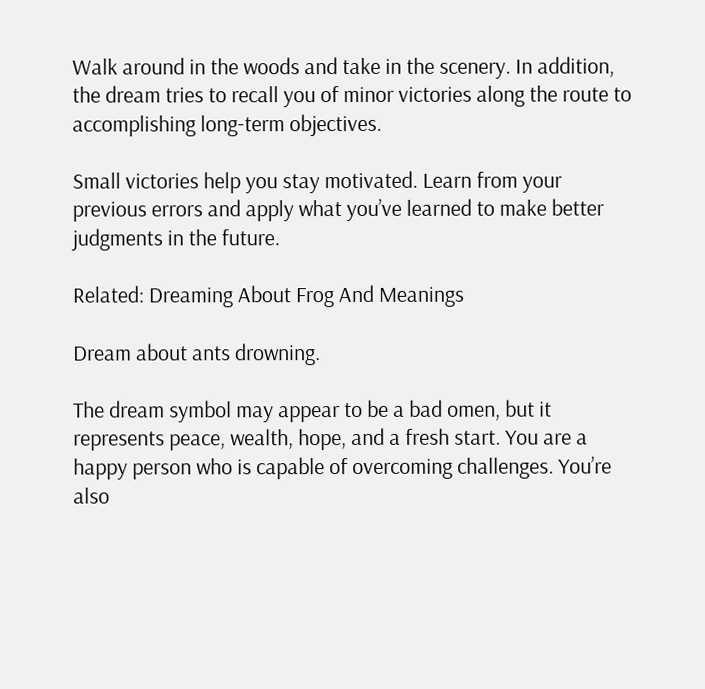Walk around in the woods and take in the scenery. In addition, the dream tries to recall you of minor victories along the route to accomplishing long-term objectives.

Small victories help you stay motivated. Learn from your previous errors and apply what you’ve learned to make better judgments in the future.

Related: Dreaming About Frog And Meanings

Dream about ants drowning.

The dream symbol may appear to be a bad omen, but it represents peace, wealth, hope, and a fresh start. You are a happy person who is capable of overcoming challenges. You’re also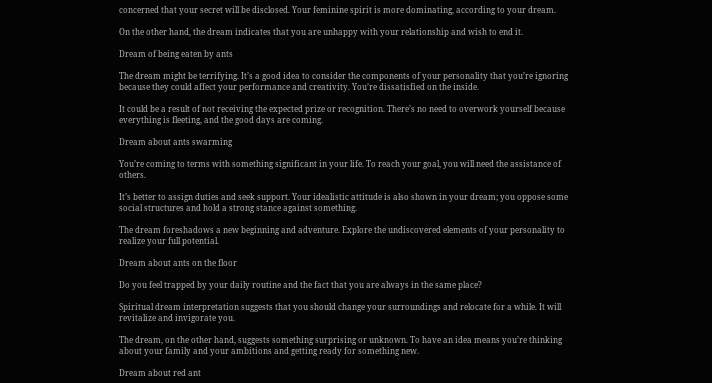concerned that your secret will be disclosed. Your feminine spirit is more dominating, according to your dream.

On the other hand, the dream indicates that you are unhappy with your relationship and wish to end it.

Dream of being eaten by ants

The dream might be terrifying. It’s a good idea to consider the components of your personality that you’re ignoring because they could affect your performance and creativity. You’re dissatisfied on the inside.

It could be a result of not receiving the expected prize or recognition. There’s no need to overwork yourself because everything is fleeting, and the good days are coming.

Dream about ants swarming

You’re coming to terms with something significant in your life. To reach your goal, you will need the assistance of others.

It’s better to assign duties and seek support. Your idealistic attitude is also shown in your dream; you oppose some social structures and hold a strong stance against something.

The dream foreshadows a new beginning and adventure. Explore the undiscovered elements of your personality to realize your full potential.

Dream about ants on the floor

Do you feel trapped by your daily routine and the fact that you are always in the same place?

Spiritual dream interpretation suggests that you should change your surroundings and relocate for a while. It will revitalize and invigorate you.

The dream, on the other hand, suggests something surprising or unknown. To have an idea means you’re thinking about your family and your ambitions and getting ready for something new.

Dream about red ant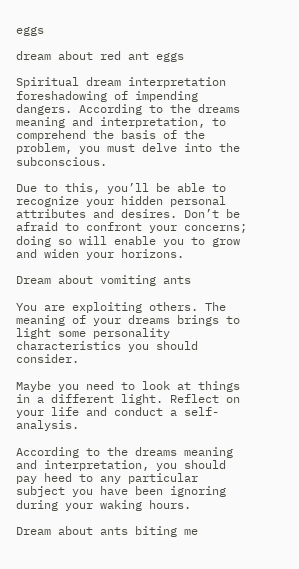eggs

dream about red ant eggs

Spiritual dream interpretation foreshadowing of impending dangers. According to the dreams meaning and interpretation, to comprehend the basis of the problem, you must delve into the subconscious.

Due to this, you’ll be able to recognize your hidden personal attributes and desires. Don’t be afraid to confront your concerns; doing so will enable you to grow and widen your horizons.

Dream about vomiting ants

You are exploiting others. The meaning of your dreams brings to light some personality characteristics you should consider.

Maybe you need to look at things in a different light. Reflect on your life and conduct a self-analysis.

According to the dreams meaning and interpretation, you should pay heed to any particular subject you have been ignoring during your waking hours.

Dream about ants biting me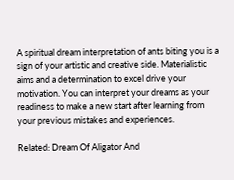A spiritual dream interpretation of ants biting you is a sign of your artistic and creative side. Materialistic aims and a determination to excel drive your motivation. You can interpret your dreams as your readiness to make a new start after learning from your previous mistakes and experiences.

Related: Dream Of Aligator And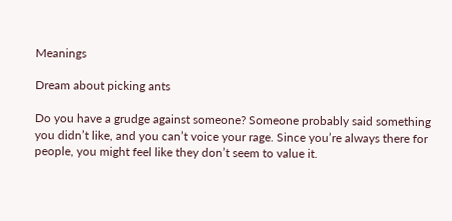Meanings

Dream about picking ants

Do you have a grudge against someone? Someone probably said something you didn’t like, and you can’t voice your rage. Since you’re always there for people, you might feel like they don’t seem to value it.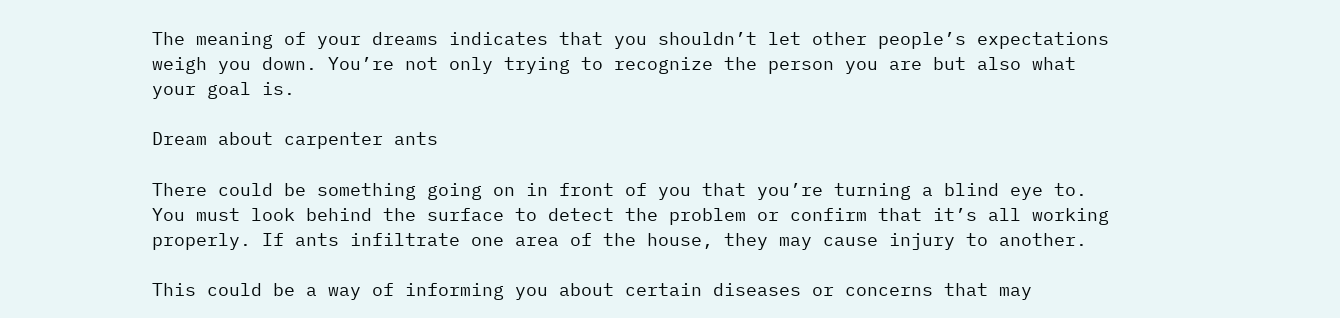The meaning of your dreams indicates that you shouldn’t let other people’s expectations weigh you down. You’re not only trying to recognize the person you are but also what your goal is.

Dream about carpenter ants

There could be something going on in front of you that you’re turning a blind eye to. You must look behind the surface to detect the problem or confirm that it’s all working properly. If ants infiltrate one area of the house, they may cause injury to another.

This could be a way of informing you about certain diseases or concerns that may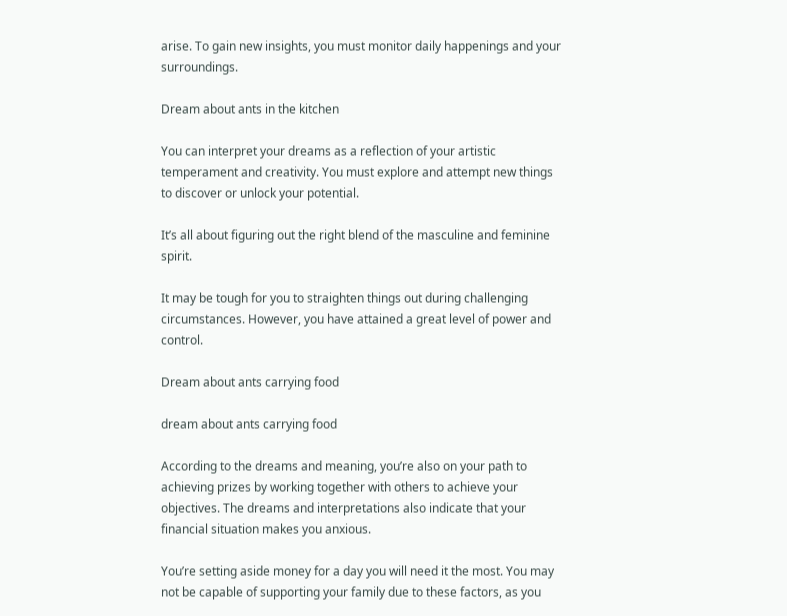arise. To gain new insights, you must monitor daily happenings and your surroundings.

Dream about ants in the kitchen

You can interpret your dreams as a reflection of your artistic temperament and creativity. You must explore and attempt new things to discover or unlock your potential.

It’s all about figuring out the right blend of the masculine and feminine spirit.

It may be tough for you to straighten things out during challenging circumstances. However, you have attained a great level of power and control.

Dream about ants carrying food

dream about ants carrying food

According to the dreams and meaning, you’re also on your path to achieving prizes by working together with others to achieve your objectives. The dreams and interpretations also indicate that your financial situation makes you anxious.

You’re setting aside money for a day you will need it the most. You may not be capable of supporting your family due to these factors, as you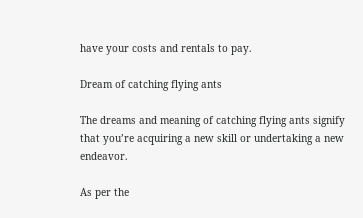have your costs and rentals to pay.

Dream of catching flying ants

The dreams and meaning of catching flying ants signify that you’re acquiring a new skill or undertaking a new endeavor.

As per the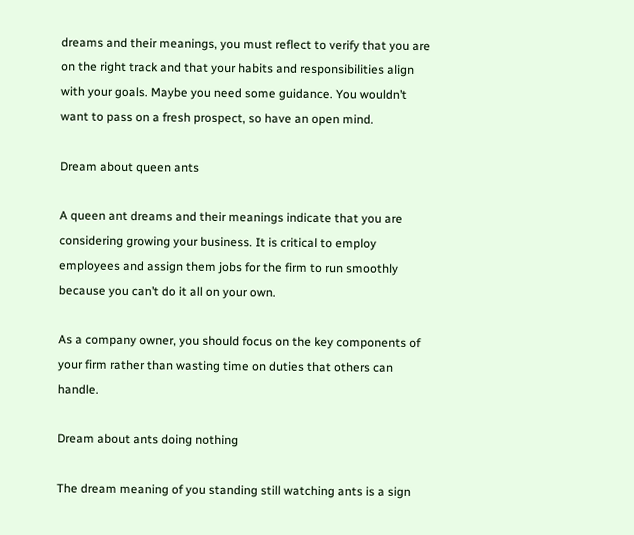dreams and their meanings, you must reflect to verify that you are on the right track and that your habits and responsibilities align with your goals. Maybe you need some guidance. You wouldn’t want to pass on a fresh prospect, so have an open mind.

Dream about queen ants

A queen ant dreams and their meanings indicate that you are considering growing your business. It is critical to employ employees and assign them jobs for the firm to run smoothly because you can’t do it all on your own.

As a company owner, you should focus on the key components of your firm rather than wasting time on duties that others can handle.

Dream about ants doing nothing

The dream meaning of you standing still watching ants is a sign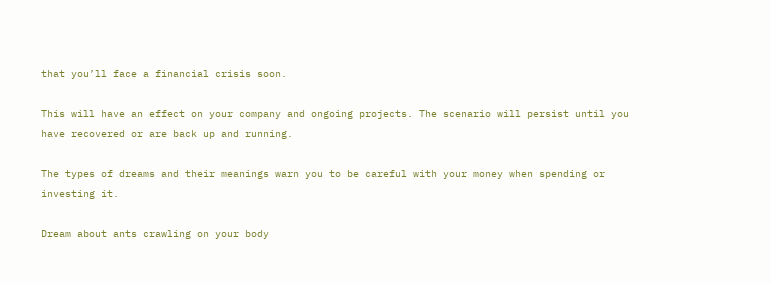that you’ll face a financial crisis soon.

This will have an effect on your company and ongoing projects. The scenario will persist until you have recovered or are back up and running.

The types of dreams and their meanings warn you to be careful with your money when spending or investing it.

Dream about ants crawling on your body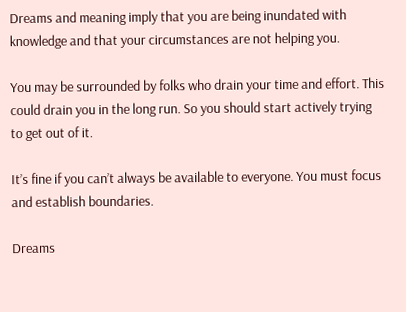Dreams and meaning imply that you are being inundated with knowledge and that your circumstances are not helping you.

You may be surrounded by folks who drain your time and effort. This could drain you in the long run. So you should start actively trying to get out of it.

It’s fine if you can’t always be available to everyone. You must focus and establish boundaries.

Dreams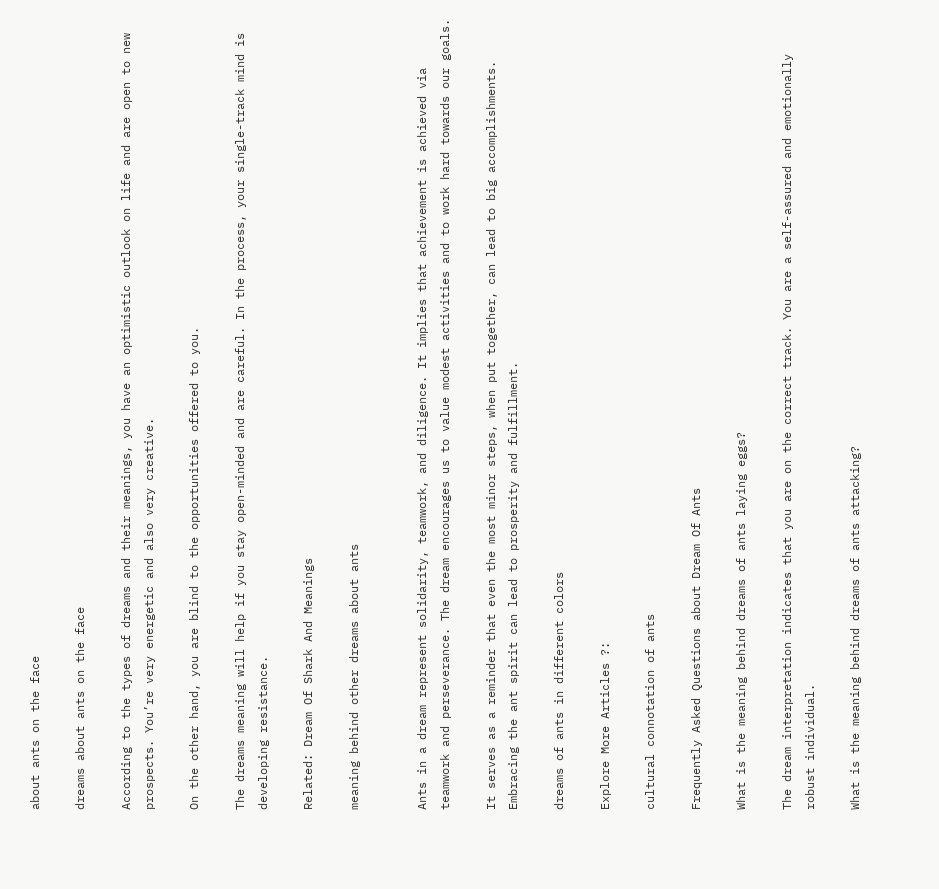about ants on the face

dreams about ants on the face

According to the types of dreams and their meanings, you have an optimistic outlook on life and are open to new prospects. You’re very energetic and also very creative.

On the other hand, you are blind to the opportunities offered to you.

The dreams meaning will help if you stay open-minded and are careful. In the process, your single-track mind is developing resistance.

Related: Dream Of Shark And Meanings

meaning behind other dreams about ants


Ants in a dream represent solidarity, teamwork, and diligence. It implies that achievement is achieved via teamwork and perseverance. The dream encourages us to value modest activities and to work hard towards our goals.

It serves as a reminder that even the most minor steps, when put together, can lead to big accomplishments. Embracing the ant spirit can lead to prosperity and fulfillment.

dreams of ants in different colors

Explore More Articles ?:

cultural connotation of ants

Frequently Asked Questions about Dream Of Ants

What is the meaning behind dreams of ants laying eggs?

The dream interpretation indicates that you are on the correct track. You are a self-assured and emotionally robust individual.

What is the meaning behind dreams of ants attacking?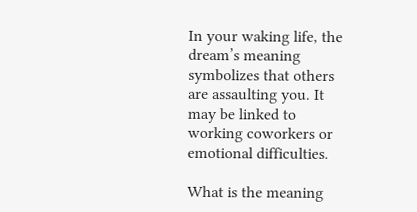In your waking life, the dream’s meaning symbolizes that others are assaulting you. It may be linked to working coworkers or emotional difficulties.

What is the meaning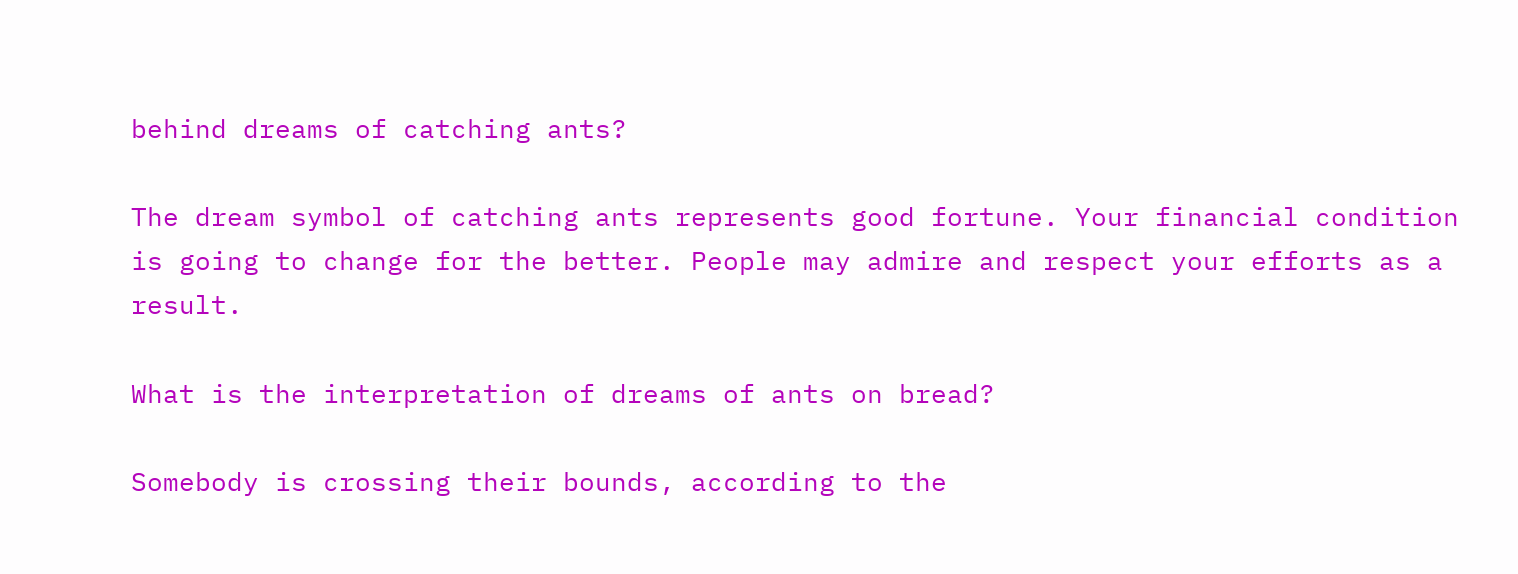behind dreams of catching ants?

The dream symbol of catching ants represents good fortune. Your financial condition is going to change for the better. People may admire and respect your efforts as a result.

What is the interpretation of dreams of ants on bread?

Somebody is crossing their bounds, according to the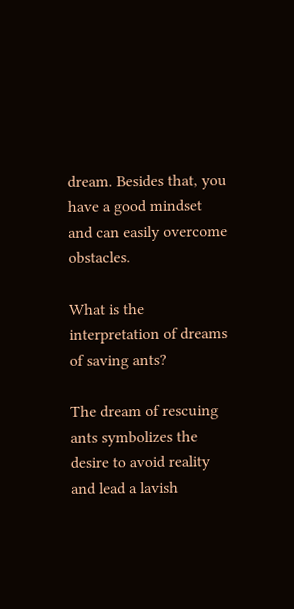dream. Besides that, you have a good mindset and can easily overcome obstacles.

What is the interpretation of dreams of saving ants?

The dream of rescuing ants symbolizes the desire to avoid reality and lead a lavish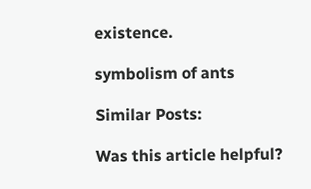existence.

symbolism of ants

Similar Posts:

Was this article helpful?